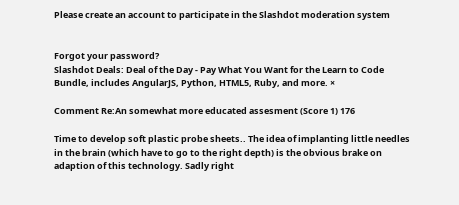Please create an account to participate in the Slashdot moderation system


Forgot your password?
Slashdot Deals: Deal of the Day - Pay What You Want for the Learn to Code Bundle, includes AngularJS, Python, HTML5, Ruby, and more. ×

Comment Re:An somewhat more educated assesment (Score 1) 176

Time to develop soft plastic probe sheets.. The idea of implanting little needles in the brain (which have to go to the right depth) is the obvious brake on adaption of this technology. Sadly right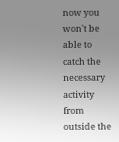now you won't be able to catch the necessary activity from outside the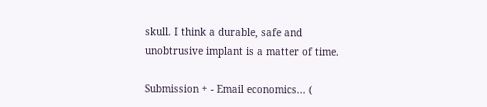skull. I think a durable, safe and unobtrusive implant is a matter of time.

Submission + - Email economics... (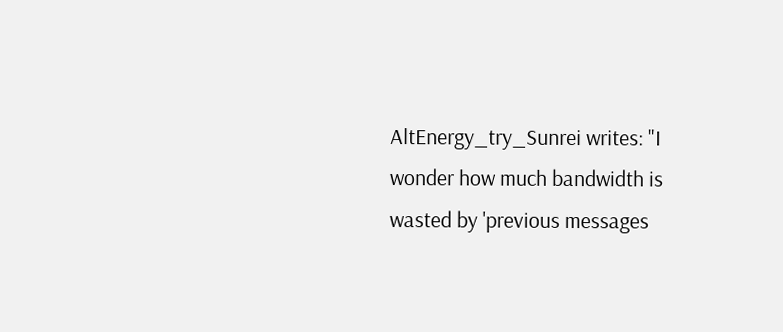AltEnergy_try_Sunrei writes: "I wonder how much bandwidth is wasted by 'previous messages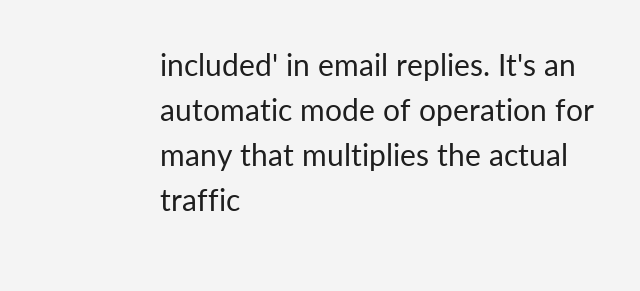included' in email replies. It's an automatic mode of operation for many that multiplies the actual traffic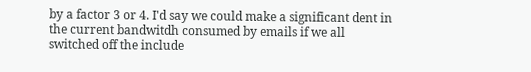by a factor 3 or 4. I'd say we could make a significant dent in the current bandwitdh consumed by emails if we all switched off the include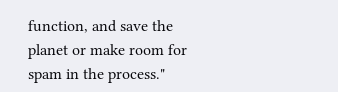function, and save the planet or make room for spam in the process."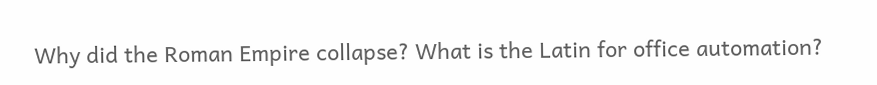Why did the Roman Empire collapse? What is the Latin for office automation?